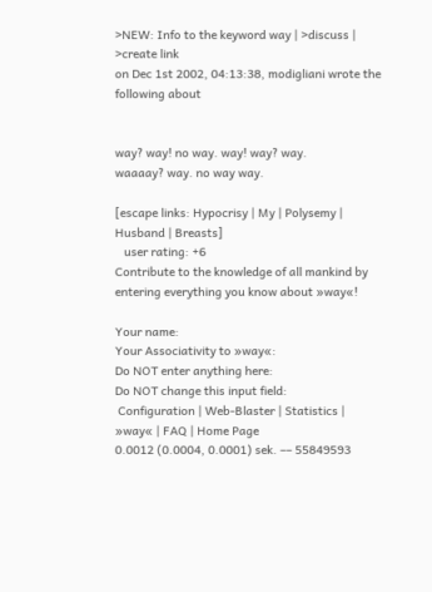>NEW: Info to the keyword way | >discuss | >create link
on Dec 1st 2002, 04:13:38, modigliani wrote the following about


way? way! no way. way! way? way.
waaaay? way. no way way.

[escape links: Hypocrisy | My | Polysemy | Husband | Breasts]
   user rating: +6
Contribute to the knowledge of all mankind by entering everything you know about »way«!

Your name:
Your Associativity to »way«:
Do NOT enter anything here:
Do NOT change this input field:
 Configuration | Web-Blaster | Statistics | »way« | FAQ | Home Page
0.0012 (0.0004, 0.0001) sek. –– 55849593